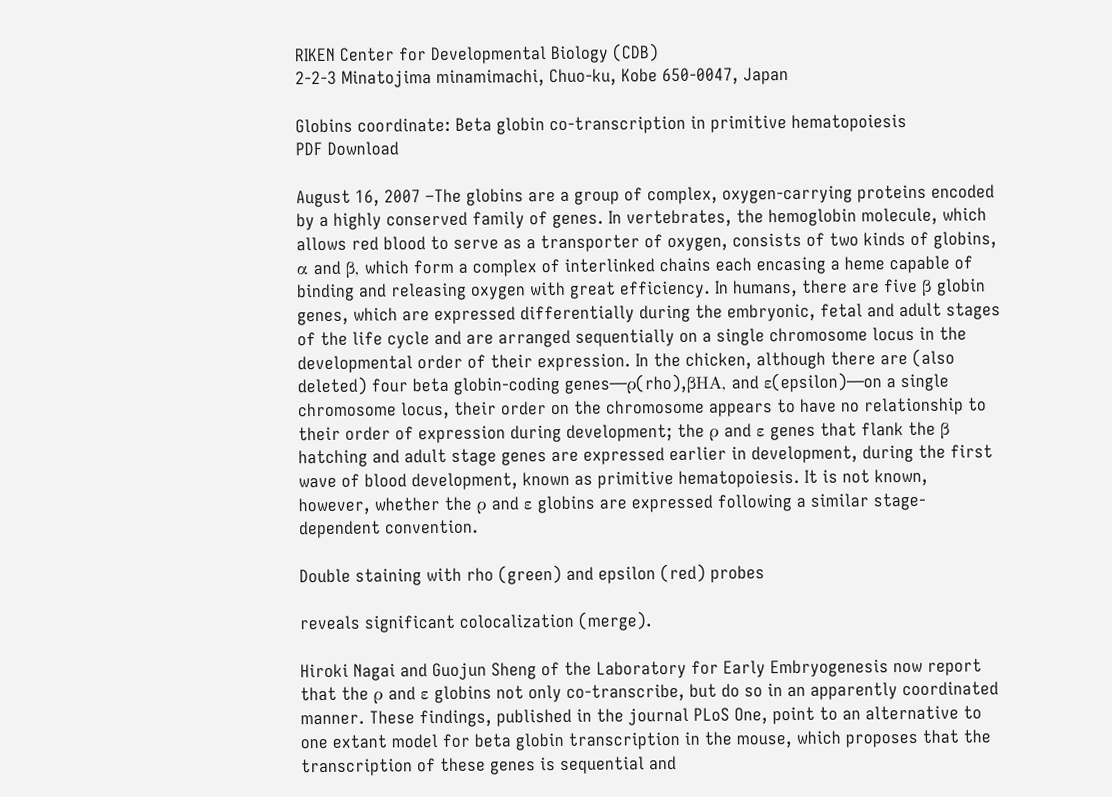RIKEN Center for Developmental Biology (CDB)
2-2-3 Minatojima minamimachi, Chuo-ku, Kobe 650-0047, Japan

Globins coordinate: Beta globin co-transcription in primitive hematopoiesis
PDF Download

August 16, 2007 –The globins are a group of complex, oxygen-carrying proteins encoded by a highly conserved family of genes. In vertebrates, the hemoglobin molecule, which allows red blood to serve as a transporter of oxygen, consists of two kinds of globins, α and β, which form a complex of interlinked chains each encasing a heme capable of binding and releasing oxygen with great efficiency. In humans, there are five β globin genes, which are expressed differentially during the embryonic, fetal and adult stages of the life cycle and are arranged sequentially on a single chromosome locus in the developmental order of their expression. In the chicken, although there are (also deleted) four beta globin-coding genes—ρ(rho),βHA, and ε(epsilon)—on a single chromosome locus, their order on the chromosome appears to have no relationship to their order of expression during development; the ρ and ε genes that flank the β hatching and adult stage genes are expressed earlier in development, during the first wave of blood development, known as primitive hematopoiesis. It is not known, however, whether the ρ and ε globins are expressed following a similar stage-dependent convention.

Double staining with rho (green) and epsilon (red) probes

reveals significant colocalization (merge).

Hiroki Nagai and Guojun Sheng of the Laboratory for Early Embryogenesis now report that the ρ and ε globins not only co-transcribe, but do so in an apparently coordinated manner. These findings, published in the journal PLoS One, point to an alternative to one extant model for beta globin transcription in the mouse, which proposes that the transcription of these genes is sequential and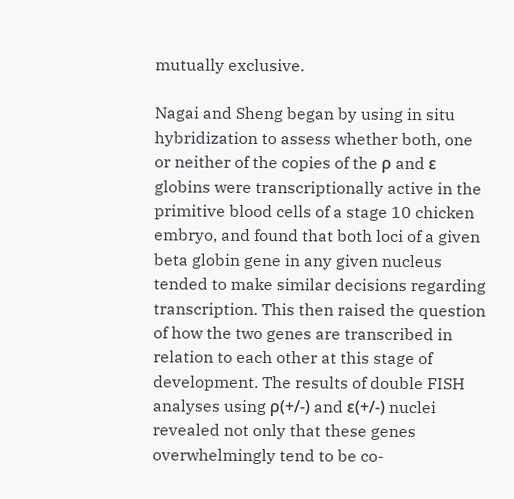mutually exclusive.

Nagai and Sheng began by using in situ hybridization to assess whether both, one or neither of the copies of the ρ and ε globins were transcriptionally active in the primitive blood cells of a stage 10 chicken embryo, and found that both loci of a given beta globin gene in any given nucleus tended to make similar decisions regarding transcription. This then raised the question of how the two genes are transcribed in relation to each other at this stage of development. The results of double FISH analyses using ρ(+/-) and ε(+/-) nuclei revealed not only that these genes overwhelmingly tend to be co-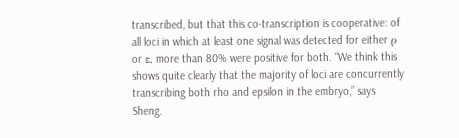transcribed, but that this co-transcription is cooperative: of all loci in which at least one signal was detected for either ρ or ε, more than 80% were positive for both. “We think this shows quite clearly that the majority of loci are concurrently transcribing both rho and epsilon in the embryo,” says Sheng.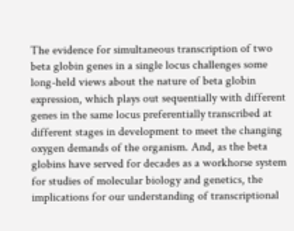The evidence for simultaneous transcription of two beta globin genes in a single locus challenges some long-held views about the nature of beta globin expression, which plays out sequentially with different genes in the same locus preferentially transcribed at different stages in development to meet the changing oxygen demands of the organism. And, as the beta globins have served for decades as a workhorse system for studies of molecular biology and genetics, the implications for our understanding of transcriptional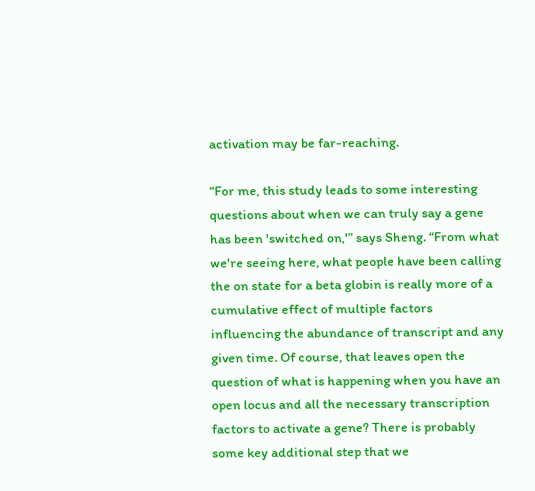activation may be far-reaching.

“For me, this study leads to some interesting questions about when we can truly say a gene has been 'switched on,'” says Sheng. “From what we're seeing here, what people have been calling the on state for a beta globin is really more of a cumulative effect of multiple factors influencing the abundance of transcript and any given time. Of course, that leaves open the question of what is happening when you have an open locus and all the necessary transcription factors to activate a gene? There is probably some key additional step that we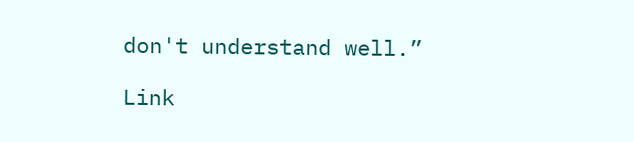don't understand well.”

Link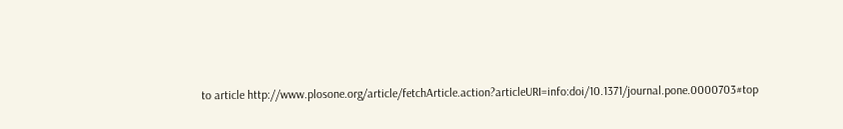to article http://www.plosone.org/article/fetchArticle.action?articleURI=info:doi/10.1371/journal.pone.0000703#top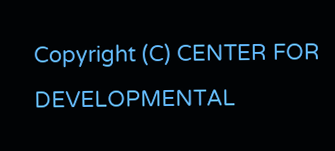Copyright (C) CENTER FOR DEVELOPMENTAL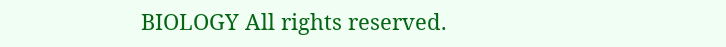BIOLOGY All rights reserved.